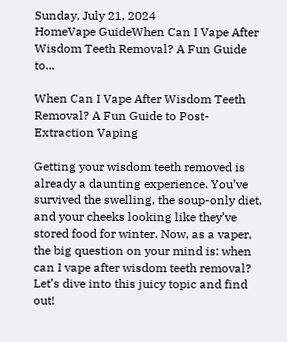Sunday, July 21, 2024
HomeVape GuideWhen Can I Vape After Wisdom Teeth Removal? A Fun Guide to...

When Can I Vape After Wisdom Teeth Removal? A Fun Guide to Post-Extraction Vaping

Getting your wisdom teeth removed is already a daunting experience. You’ve survived the swelling, the soup-only diet, and your cheeks looking like they’ve stored food for winter. Now, as a vaper, the big question on your mind is: when can I vape after wisdom teeth removal? Let’s dive into this juicy topic and find out!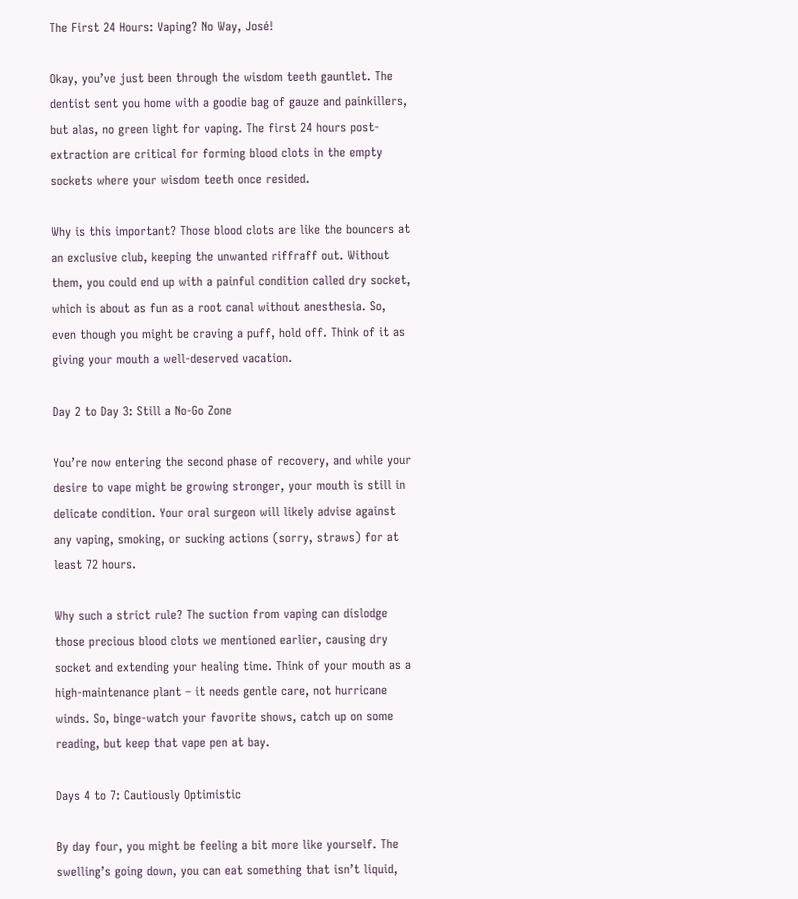The First 24 Hours: Vaping? No Way, José!

Okay, you’ve just been through the wisdom teeth gauntlet. The dentist sent you home with a goodie bag of gauze and painkillers, but alas, no green light for vaping. The first 24 hours post-extraction are critical for forming blood clots in the empty sockets where your wisdom teeth once resided.

Why is this important? Those blood clots are like the bouncers at an exclusive club, keeping the unwanted riffraff out. Without them, you could end up with a painful condition called dry socket, which is about as fun as a root canal without anesthesia. So, even though you might be craving a puff, hold off. Think of it as giving your mouth a well-deserved vacation.

Day 2 to Day 3: Still a No-Go Zone

You’re now entering the second phase of recovery, and while your desire to vape might be growing stronger, your mouth is still in delicate condition. Your oral surgeon will likely advise against any vaping, smoking, or sucking actions (sorry, straws) for at least 72 hours.

Why such a strict rule? The suction from vaping can dislodge those precious blood clots we mentioned earlier, causing dry socket and extending your healing time. Think of your mouth as a high-maintenance plant – it needs gentle care, not hurricane winds. So, binge-watch your favorite shows, catch up on some reading, but keep that vape pen at bay.

Days 4 to 7: Cautiously Optimistic

By day four, you might be feeling a bit more like yourself. The swelling’s going down, you can eat something that isn’t liquid,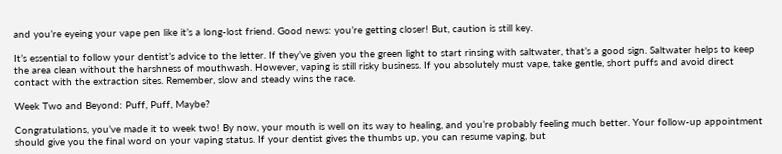and you’re eyeing your vape pen like it’s a long-lost friend. Good news: you’re getting closer! But, caution is still key.

It’s essential to follow your dentist’s advice to the letter. If they’ve given you the green light to start rinsing with saltwater, that’s a good sign. Saltwater helps to keep the area clean without the harshness of mouthwash. However, vaping is still risky business. If you absolutely must vape, take gentle, short puffs and avoid direct contact with the extraction sites. Remember, slow and steady wins the race.

Week Two and Beyond: Puff, Puff, Maybe?

Congratulations, you’ve made it to week two! By now, your mouth is well on its way to healing, and you’re probably feeling much better. Your follow-up appointment should give you the final word on your vaping status. If your dentist gives the thumbs up, you can resume vaping, but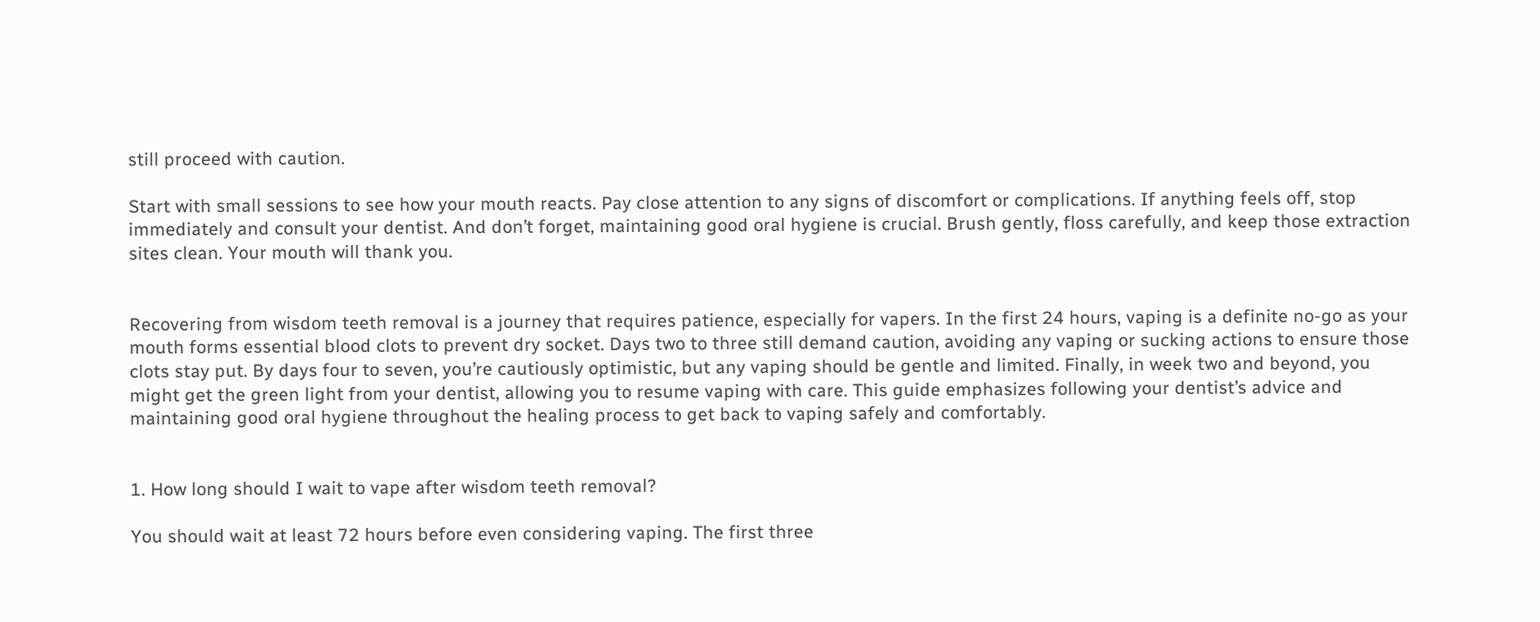still proceed with caution.

Start with small sessions to see how your mouth reacts. Pay close attention to any signs of discomfort or complications. If anything feels off, stop immediately and consult your dentist. And don’t forget, maintaining good oral hygiene is crucial. Brush gently, floss carefully, and keep those extraction sites clean. Your mouth will thank you.


Recovering from wisdom teeth removal is a journey that requires patience, especially for vapers. In the first 24 hours, vaping is a definite no-go as your mouth forms essential blood clots to prevent dry socket. Days two to three still demand caution, avoiding any vaping or sucking actions to ensure those clots stay put. By days four to seven, you’re cautiously optimistic, but any vaping should be gentle and limited. Finally, in week two and beyond, you might get the green light from your dentist, allowing you to resume vaping with care. This guide emphasizes following your dentist’s advice and maintaining good oral hygiene throughout the healing process to get back to vaping safely and comfortably.


1. How long should I wait to vape after wisdom teeth removal?

You should wait at least 72 hours before even considering vaping. The first three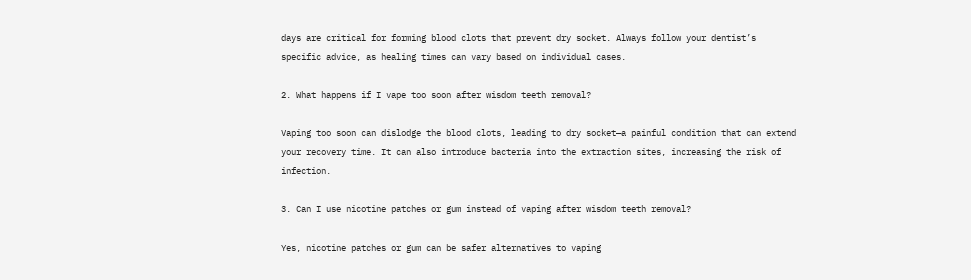days are critical for forming blood clots that prevent dry socket. Always follow your dentist’s specific advice, as healing times can vary based on individual cases.

2. What happens if I vape too soon after wisdom teeth removal?

Vaping too soon can dislodge the blood clots, leading to dry socket—a painful condition that can extend your recovery time. It can also introduce bacteria into the extraction sites, increasing the risk of infection.

3. Can I use nicotine patches or gum instead of vaping after wisdom teeth removal?

Yes, nicotine patches or gum can be safer alternatives to vaping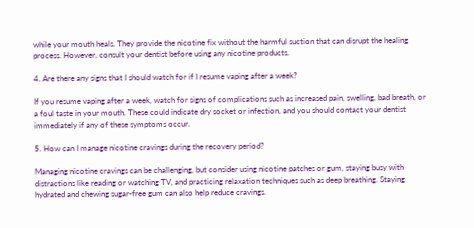while your mouth heals. They provide the nicotine fix without the harmful suction that can disrupt the healing process. However, consult your dentist before using any nicotine products.

4. Are there any signs that I should watch for if I resume vaping after a week?

If you resume vaping after a week, watch for signs of complications such as increased pain, swelling, bad breath, or a foul taste in your mouth. These could indicate dry socket or infection, and you should contact your dentist immediately if any of these symptoms occur.

5. How can I manage nicotine cravings during the recovery period?

Managing nicotine cravings can be challenging, but consider using nicotine patches or gum, staying busy with distractions like reading or watching TV, and practicing relaxation techniques such as deep breathing. Staying hydrated and chewing sugar-free gum can also help reduce cravings.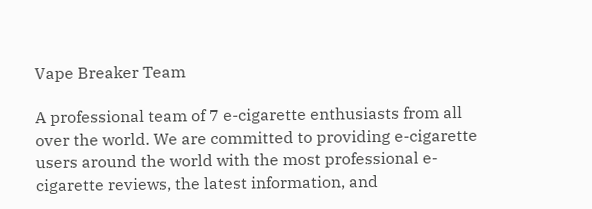Vape Breaker Team

A professional team of 7 e-cigarette enthusiasts from all over the world. We are committed to providing e-cigarette users around the world with the most professional e-cigarette reviews, the latest information, and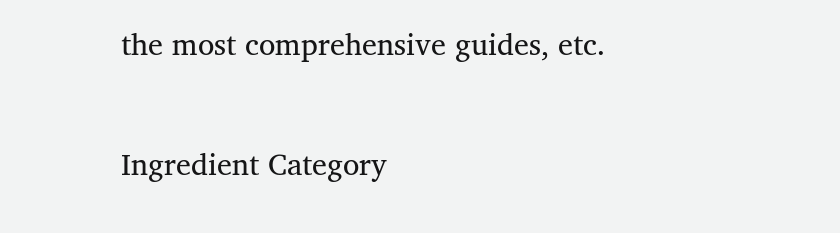the most comprehensive guides, etc.

Ingredient Category